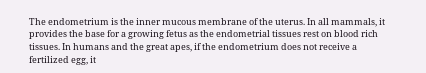The endometrium is the inner mucous membrane of the uterus. In all mammals, it provides the base for a growing fetus as the endometrial tissues rest on blood rich tissues. In humans and the great apes, if the endometrium does not receive a fertilized egg, it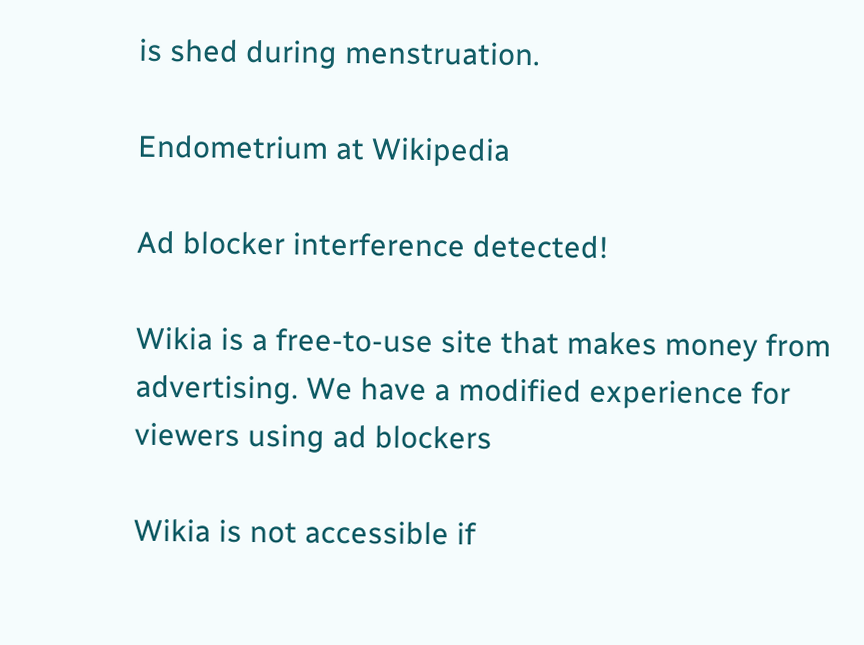is shed during menstruation.

Endometrium at Wikipedia

Ad blocker interference detected!

Wikia is a free-to-use site that makes money from advertising. We have a modified experience for viewers using ad blockers

Wikia is not accessible if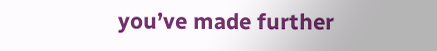you’ve made further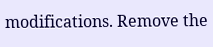modifications. Remove the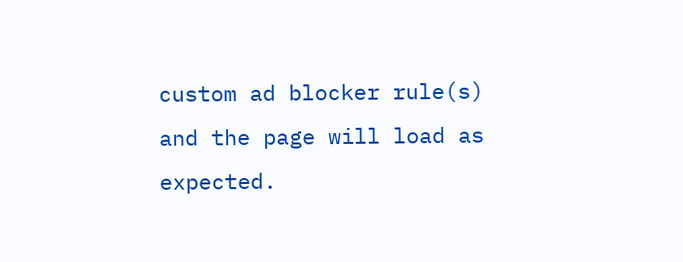custom ad blocker rule(s) and the page will load as expected.